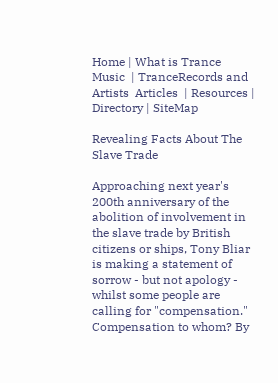Home | What is Trance Music  | TranceRecords and Artists  Articles  | Resources | Directory | SiteMap

Revealing Facts About The Slave Trade

Approaching next year's 200th anniversary of the abolition of involvement in the slave trade by British citizens or ships, Tony Bliar is making a statement of sorrow - but not apology - whilst some people are calling for "compensation." Compensation to whom? By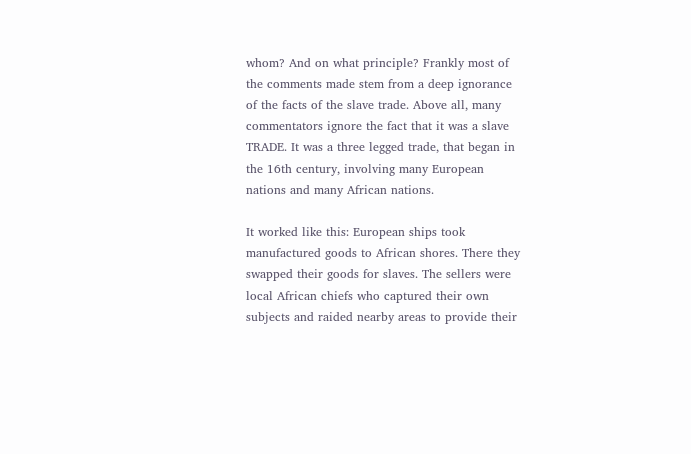whom? And on what principle? Frankly most of the comments made stem from a deep ignorance of the facts of the slave trade. Above all, many commentators ignore the fact that it was a slave TRADE. It was a three legged trade, that began in the 16th century, involving many European nations and many African nations.

It worked like this: European ships took manufactured goods to African shores. There they swapped their goods for slaves. The sellers were local African chiefs who captured their own subjects and raided nearby areas to provide their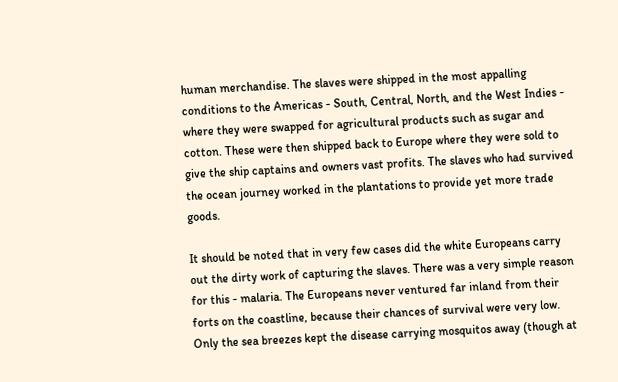human merchandise. The slaves were shipped in the most appalling conditions to the Americas - South, Central, North, and the West Indies - where they were swapped for agricultural products such as sugar and cotton. These were then shipped back to Europe where they were sold to give the ship captains and owners vast profits. The slaves who had survived the ocean journey worked in the plantations to provide yet more trade goods.

It should be noted that in very few cases did the white Europeans carry out the dirty work of capturing the slaves. There was a very simple reason for this - malaria. The Europeans never ventured far inland from their forts on the coastline, because their chances of survival were very low. Only the sea breezes kept the disease carrying mosquitos away (though at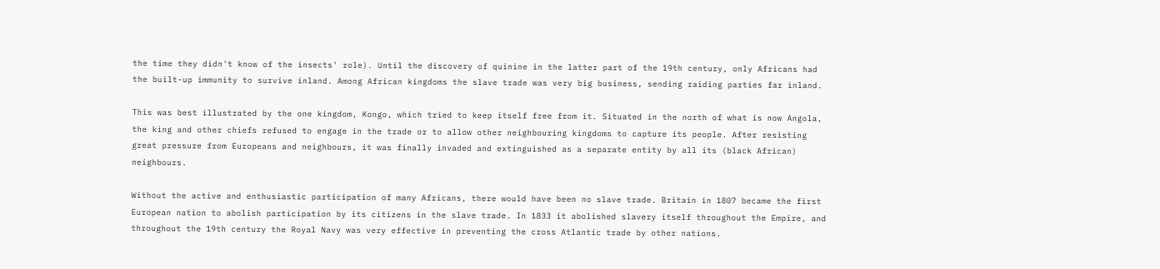the time they didn't know of the insects' role). Until the discovery of quinine in the latter part of the 19th century, only Africans had the built-up immunity to survive inland. Among African kingdoms the slave trade was very big business, sending raiding parties far inland.

This was best illustrated by the one kingdom, Kongo, which tried to keep itself free from it. Situated in the north of what is now Angola, the king and other chiefs refused to engage in the trade or to allow other neighbouring kingdoms to capture its people. After resisting great pressure from Europeans and neighbours, it was finally invaded and extinguished as a separate entity by all its (black African) neighbours.

Without the active and enthusiastic participation of many Africans, there would have been no slave trade. Britain in 1807 became the first European nation to abolish participation by its citizens in the slave trade. In 1833 it abolished slavery itself throughout the Empire, and throughout the 19th century the Royal Navy was very effective in preventing the cross Atlantic trade by other nations.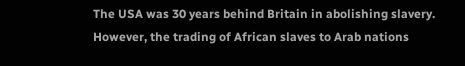The USA was 30 years behind Britain in abolishing slavery. However, the trading of African slaves to Arab nations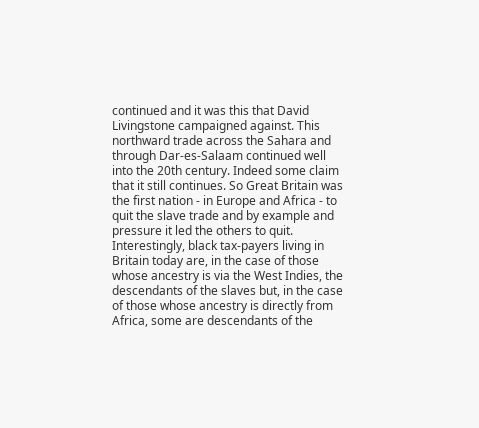continued and it was this that David Livingstone campaigned against. This northward trade across the Sahara and through Dar-es-Salaam continued well into the 20th century. Indeed some claim that it still continues. So Great Britain was the first nation - in Europe and Africa - to quit the slave trade and by example and pressure it led the others to quit. Interestingly, black tax-payers living in Britain today are, in the case of those whose ancestry is via the West Indies, the descendants of the slaves but, in the case of those whose ancestry is directly from Africa, some are descendants of the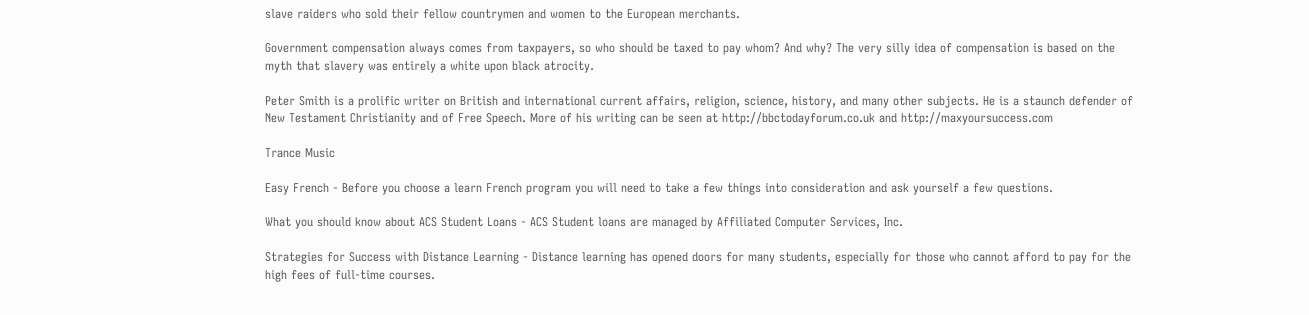slave raiders who sold their fellow countrymen and women to the European merchants.

Government compensation always comes from taxpayers, so who should be taxed to pay whom? And why? The very silly idea of compensation is based on the myth that slavery was entirely a white upon black atrocity.

Peter Smith is a prolific writer on British and international current affairs, religion, science, history, and many other subjects. He is a staunch defender of New Testament Christianity and of Free Speech. More of his writing can be seen at http://bbctodayforum.co.uk and http://maxyoursuccess.com

Trance Music

Easy French - Before you choose a learn French program you will need to take a few things into consideration and ask yourself a few questions.

What you should know about ACS Student Loans - ACS Student loans are managed by Affiliated Computer Services, Inc.

Strategies for Success with Distance Learning - Distance learning has opened doors for many students, especially for those who cannot afford to pay for the high fees of full-time courses.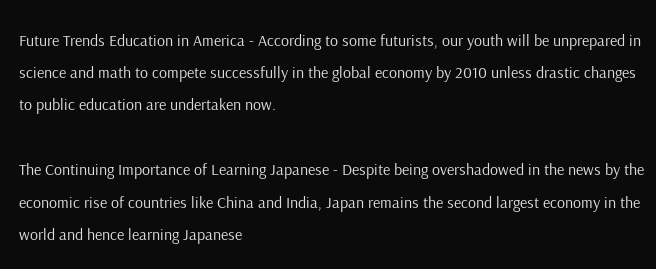Future Trends Education in America - According to some futurists, our youth will be unprepared in science and math to compete successfully in the global economy by 2010 unless drastic changes to public education are undertaken now.

The Continuing Importance of Learning Japanese - Despite being overshadowed in the news by the economic rise of countries like China and India, Japan remains the second largest economy in the world and hence learning Japanese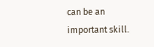can be an important skill.